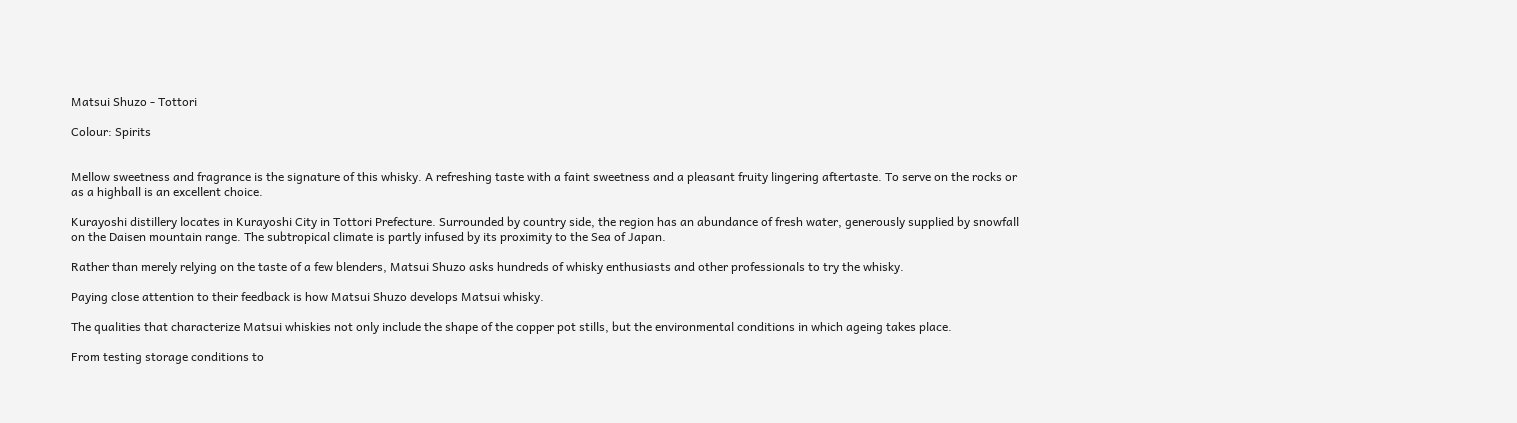Matsui Shuzo - Tottori

Colour: Spirits


Mellow sweetness and fragrance is the signature of this whisky. A refreshing taste with a faint sweetness and a pleasant fruity lingering aftertaste. To serve on the rocks or as a highball is an excellent choice.

Kurayoshi distillery locates in Kurayoshi City in Tottori Prefecture. Surrounded by country side, the region has an abundance of fresh water, generously supplied by snowfall on the Daisen mountain range. The subtropical climate is partly infused by its proximity to the Sea of Japan.

Rather than merely relying on the taste of a few blenders, Matsui Shuzo asks hundreds of whisky enthusiasts and other professionals to try the whisky.

Paying close attention to their feedback is how Matsui Shuzo develops Matsui whisky.

The qualities that characterize Matsui whiskies not only include the shape of the copper pot stills, but the environmental conditions in which ageing takes place.

From testing storage conditions to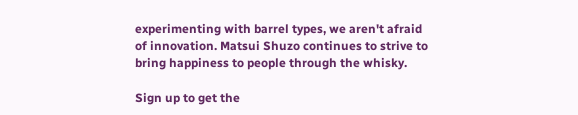experimenting with barrel types, we aren't afraid of innovation. Matsui Shuzo continues to strive to bring happiness to people through the whisky.

Sign up to get the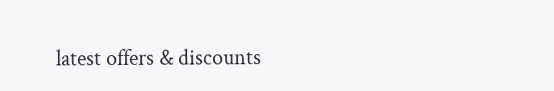latest offers & discounts